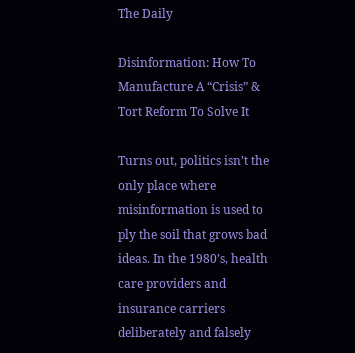The Daily

Disinformation: How To Manufacture A “Crisis” & Tort Reform To Solve It

Turns out, politics isn’t the only place where misinformation is used to ply the soil that grows bad ideas. In the 1980’s, health care providers and insurance carriers deliberately and falsely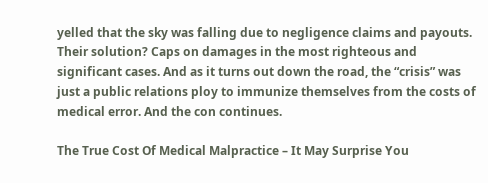yelled that the sky was falling due to negligence claims and payouts. Their solution? Caps on damages in the most righteous and significant cases. And as it turns out down the road, the “crisis” was just a public relations ploy to immunize themselves from the costs of medical error. And the con continues.

The True Cost Of Medical Malpractice – It May Surprise You